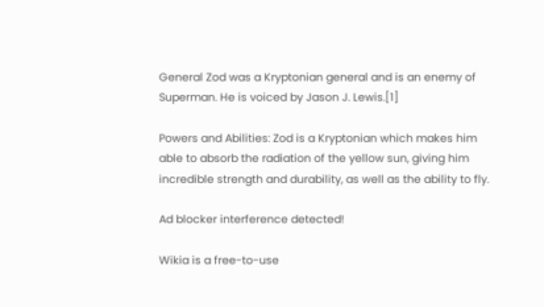General Zod was a Kryptonian general and is an enemy of Superman. He is voiced by Jason J. Lewis.[1]

Powers and Abilities: Zod is a Kryptonian which makes him able to absorb the radiation of the yellow sun, giving him incredible strength and durability, as well as the ability to fly.

Ad blocker interference detected!

Wikia is a free-to-use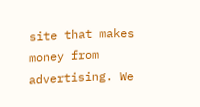site that makes money from advertising. We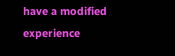have a modified experience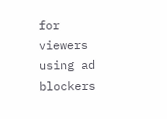for viewers using ad blockers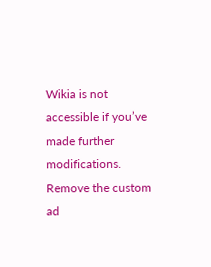Wikia is not accessible if you’ve made further modifications. Remove the custom ad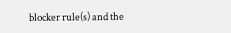blocker rule(s) and the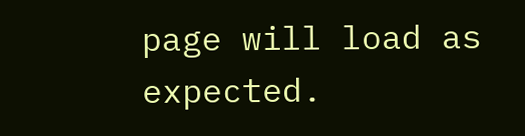page will load as expected.